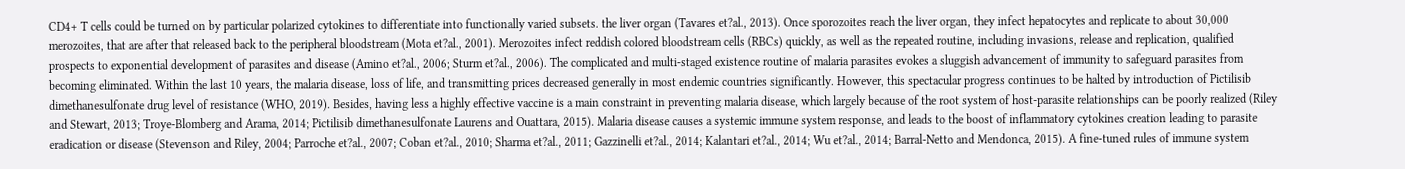CD4+ T cells could be turned on by particular polarized cytokines to differentiate into functionally varied subsets. the liver organ (Tavares et?al., 2013). Once sporozoites reach the liver organ, they infect hepatocytes and replicate to about 30,000 merozoites, that are after that released back to the peripheral bloodstream (Mota et?al., 2001). Merozoites infect reddish colored bloodstream cells (RBCs) quickly, as well as the repeated routine, including invasions, release and replication, qualified prospects to exponential development of parasites and disease (Amino et?al., 2006; Sturm et?al., 2006). The complicated and multi-staged existence routine of malaria parasites evokes a sluggish advancement of immunity to safeguard parasites from becoming eliminated. Within the last 10 years, the malaria disease, loss of life, and transmitting prices decreased generally in most endemic countries significantly. However, this spectacular progress continues to be halted by introduction of Pictilisib dimethanesulfonate drug level of resistance (WHO, 2019). Besides, having less a highly effective vaccine is a main constraint in preventing malaria disease, which largely because of the root system of host-parasite relationships can be poorly realized (Riley and Stewart, 2013; Troye-Blomberg and Arama, 2014; Pictilisib dimethanesulfonate Laurens and Ouattara, 2015). Malaria disease causes a systemic immune system response, and leads to the boost of inflammatory cytokines creation leading to parasite eradication or disease (Stevenson and Riley, 2004; Parroche et?al., 2007; Coban et?al., 2010; Sharma et?al., 2011; Gazzinelli et?al., 2014; Kalantari et?al., 2014; Wu et?al., 2014; Barral-Netto and Mendonca, 2015). A fine-tuned rules of immune system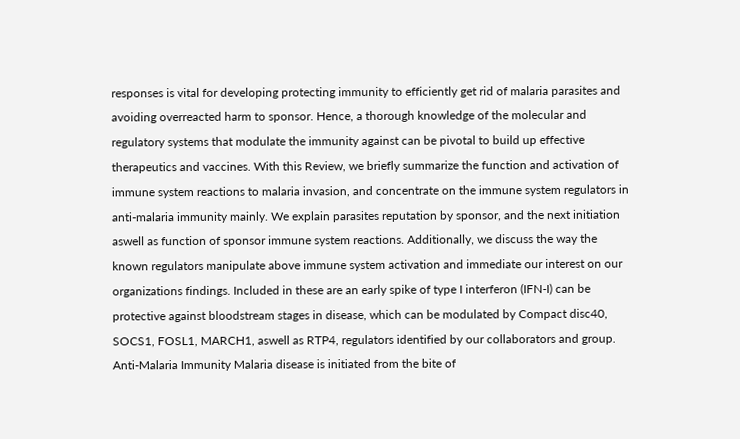responses is vital for developing protecting immunity to efficiently get rid of malaria parasites and avoiding overreacted harm to sponsor. Hence, a thorough knowledge of the molecular and regulatory systems that modulate the immunity against can be pivotal to build up effective therapeutics and vaccines. With this Review, we briefly summarize the function and activation of immune system reactions to malaria invasion, and concentrate on the immune system regulators in anti-malaria immunity mainly. We explain parasites reputation by sponsor, and the next initiation aswell as function of sponsor immune system reactions. Additionally, we discuss the way the known regulators manipulate above immune system activation and immediate our interest on our organizations findings. Included in these are an early spike of type I interferon (IFN-I) can be protective against bloodstream stages in disease, which can be modulated by Compact disc40, SOCS1, FOSL1, MARCH1, aswell as RTP4, regulators identified by our collaborators and group. Anti-Malaria Immunity Malaria disease is initiated from the bite of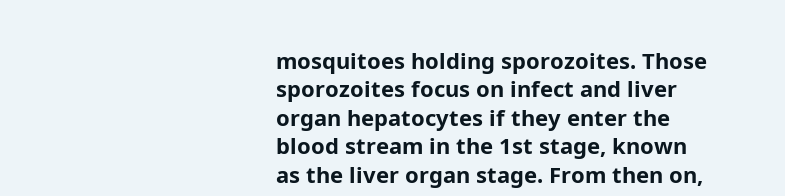mosquitoes holding sporozoites. Those sporozoites focus on infect and liver organ hepatocytes if they enter the blood stream in the 1st stage, known as the liver organ stage. From then on,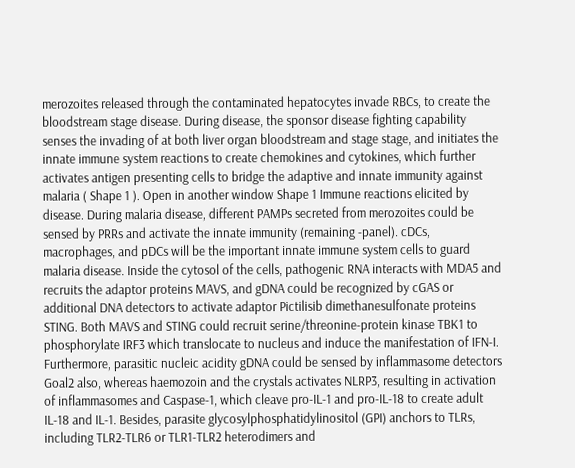merozoites released through the contaminated hepatocytes invade RBCs, to create the bloodstream stage disease. During disease, the sponsor disease fighting capability senses the invading of at both liver organ bloodstream and stage stage, and initiates the innate immune system reactions to create chemokines and cytokines, which further activates antigen presenting cells to bridge the adaptive and innate immunity against malaria ( Shape 1 ). Open in another window Shape 1 Immune reactions elicited by disease. During malaria disease, different PAMPs secreted from merozoites could be sensed by PRRs and activate the innate immunity (remaining -panel). cDCs, macrophages, and pDCs will be the important innate immune system cells to guard malaria disease. Inside the cytosol of the cells, pathogenic RNA interacts with MDA5 and recruits the adaptor proteins MAVS, and gDNA could be recognized by cGAS or additional DNA detectors to activate adaptor Pictilisib dimethanesulfonate proteins STING. Both MAVS and STING could recruit serine/threonine-protein kinase TBK1 to phosphorylate IRF3 which translocate to nucleus and induce the manifestation of IFN-I. Furthermore, parasitic nucleic acidity gDNA could be sensed by inflammasome detectors Goal2 also, whereas haemozoin and the crystals activates NLRP3, resulting in activation of inflammasomes and Caspase-1, which cleave pro-IL-1 and pro-IL-18 to create adult IL-18 and IL-1. Besides, parasite glycosylphosphatidylinositol (GPI) anchors to TLRs, including TLR2-TLR6 or TLR1-TLR2 heterodimers and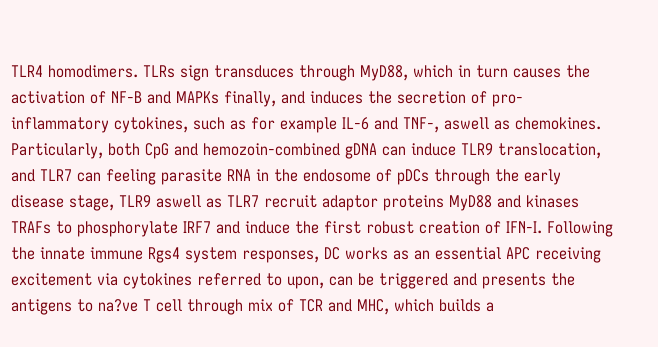TLR4 homodimers. TLRs sign transduces through MyD88, which in turn causes the activation of NF-B and MAPKs finally, and induces the secretion of pro-inflammatory cytokines, such as for example IL-6 and TNF-, aswell as chemokines. Particularly, both CpG and hemozoin-combined gDNA can induce TLR9 translocation, and TLR7 can feeling parasite RNA in the endosome of pDCs through the early disease stage, TLR9 aswell as TLR7 recruit adaptor proteins MyD88 and kinases TRAFs to phosphorylate IRF7 and induce the first robust creation of IFN-I. Following the innate immune Rgs4 system responses, DC works as an essential APC receiving excitement via cytokines referred to upon, can be triggered and presents the antigens to na?ve T cell through mix of TCR and MHC, which builds a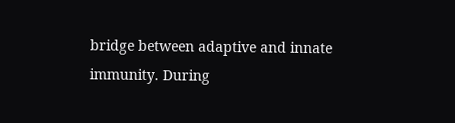bridge between adaptive and innate immunity. During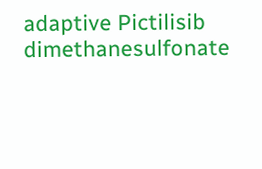adaptive Pictilisib dimethanesulfonate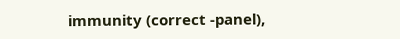immunity (correct -panel),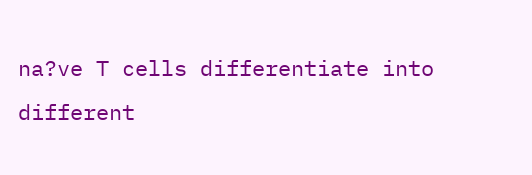na?ve T cells differentiate into different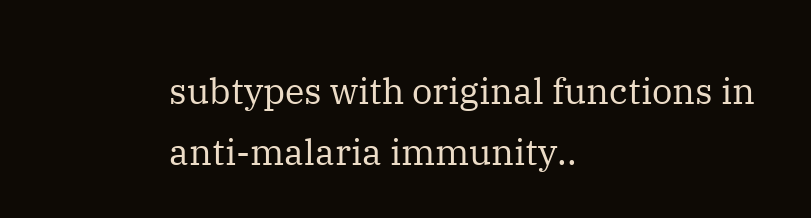subtypes with original functions in anti-malaria immunity..